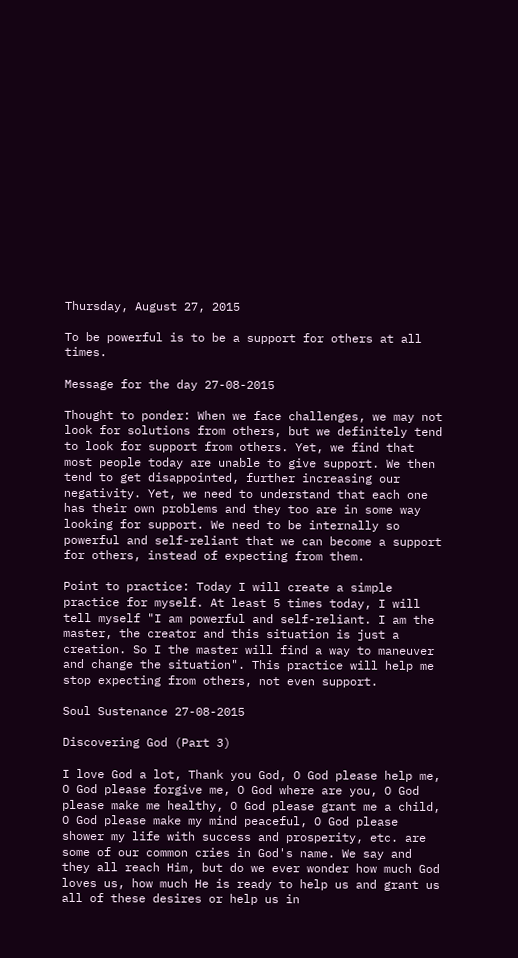Thursday, August 27, 2015

To be powerful is to be a support for others at all times.

Message for the day 27-08-2015

Thought to ponder: When we face challenges, we may not look for solutions from others, but we definitely tend to look for support from others. Yet, we find that most people today are unable to give support. We then tend to get disappointed, further increasing our negativity. Yet, we need to understand that each one has their own problems and they too are in some way looking for support. We need to be internally so powerful and self-reliant that we can become a support for others, instead of expecting from them.

Point to practice: Today I will create a simple practice for myself. At least 5 times today, I will tell myself "I am powerful and self-reliant. I am the master, the creator and this situation is just a creation. So I the master will find a way to maneuver and change the situation". This practice will help me stop expecting from others, not even support.

Soul Sustenance 27-08-2015

Discovering God (Part 3)

I love God a lot, Thank you God, O God please help me, O God please forgive me, O God where are you, O God please make me healthy, O God please grant me a child, O God please make my mind peaceful, O God please shower my life with success and prosperity, etc. are some of our common cries in God's name. We say and they all reach Him, but do we ever wonder how much God loves us, how much He is ready to help us and grant us all of these desires or help us in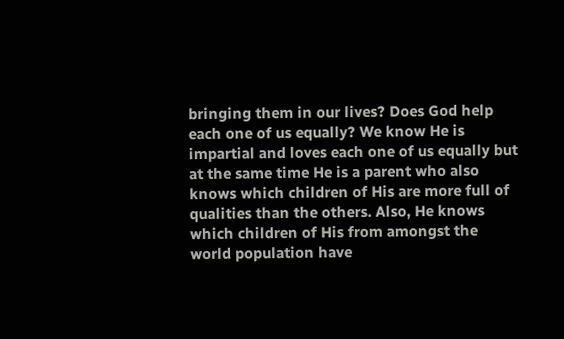bringing them in our lives? Does God help each one of us equally? We know He is impartial and loves each one of us equally but at the same time He is a parent who also knows which children of His are more full of qualities than the others. Also, He knows which children of His from amongst the world population have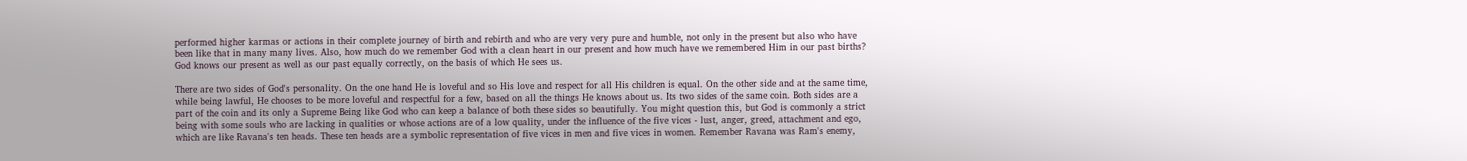performed higher karmas or actions in their complete journey of birth and rebirth and who are very very pure and humble, not only in the present but also who have been like that in many many lives. Also, how much do we remember God with a clean heart in our present and how much have we remembered Him in our past births? God knows our present as well as our past equally correctly, on the basis of which He sees us.

There are two sides of God's personality. On the one hand He is loveful and so His love and respect for all His children is equal. On the other side and at the same time, while being lawful, He chooses to be more loveful and respectful for a few, based on all the things He knows about us. Its two sides of the same coin. Both sides are a part of the coin and its only a Supreme Being like God who can keep a balance of both these sides so beautifully. You might question this, but God is commonly a strict being with some souls who are lacking in qualities or whose actions are of a low quality, under the influence of the five vices - lust, anger, greed, attachment and ego, which are like Ravana's ten heads. These ten heads are a symbolic representation of five vices in men and five vices in women. Remember Ravana was Ram's enemy,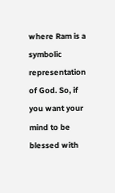where Ram is a symbolic representation of God. So, if you want your mind to be blessed with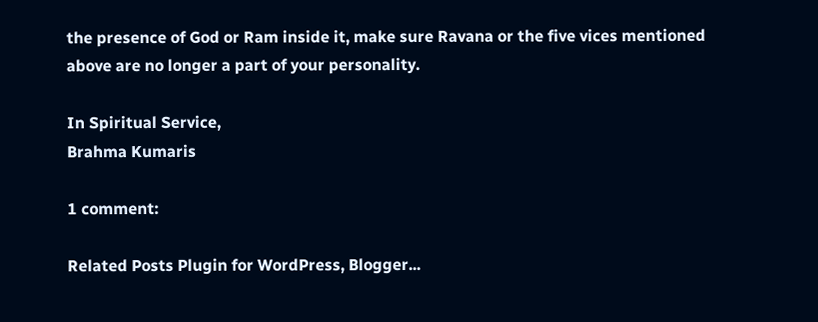the presence of God or Ram inside it, make sure Ravana or the five vices mentioned above are no longer a part of your personality.

In Spiritual Service,
Brahma Kumaris

1 comment:

Related Posts Plugin for WordPress, Blogger...